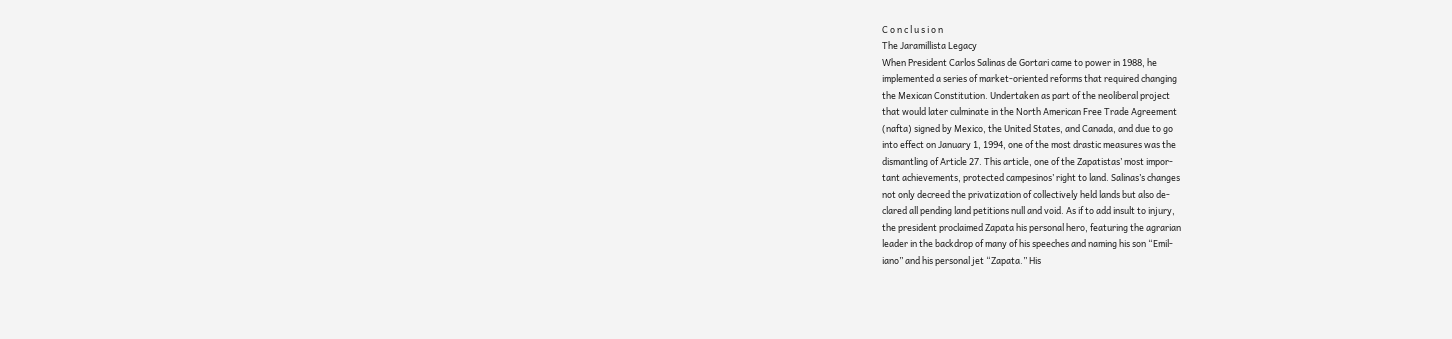C o n c l u s i o n
The Jaramillista Legacy
When President Carlos Salinas de Gortari came to power in 1988, he
implemented a series of market-oriented reforms that required changing
the Mexican Constitution. Undertaken as part of the neoliberal project
that would later culminate in the North American Free Trade Agreement
(nafta) signed by Mexico, the United States, and Canada, and due to go
into effect on January 1, 1994, one of the most drastic measures was the
dismantling of Article 27. This article, one of the Zapatistas’ most impor-
tant achievements, protected campesinos’ right to land. Salinas’s changes
not only decreed the privatization of collectively held lands but also de-
clared all pending land petitions null and void. As if to add insult to injury,
the president proclaimed Zapata his personal hero, featuring the agrarian
leader in the backdrop of many of his speeches and naming his son “Emil-
iano” and his personal jet “Zapata.” His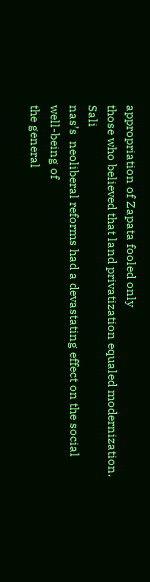appropriation of Zapata fooled only
those who believed that land privatization equaled modernization. Sali
nas’s  neoliberal reforms had a devastating effect on the social well-being of
the general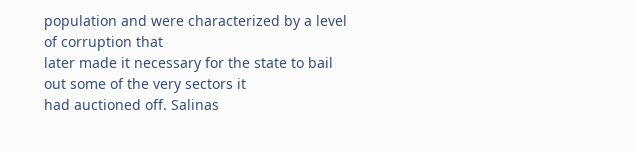population and were characterized by a level of corruption that
later made it necessary for the state to bail out some of the very sectors it
had auctioned off. Salinas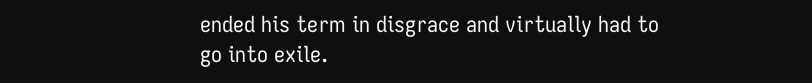ended his term in disgrace and virtually had to
go into exile.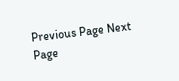Previous Page Next Page